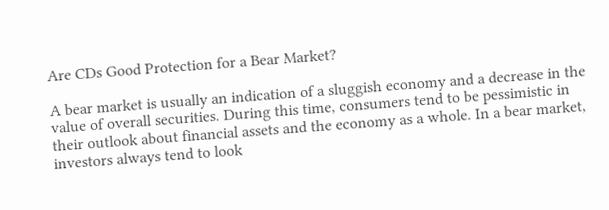Are CDs Good Protection for a Bear Market?

A bear market is usually an indication of a sluggish economy and a decrease in the value of overall securities. During this time, consumers tend to be pessimistic in their outlook about financial assets and the economy as a whole. In a bear market, investors always tend to look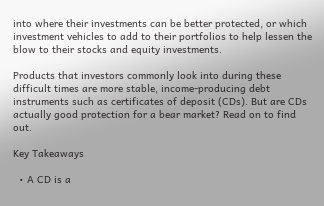into where their investments can be better protected, or which investment vehicles to add to their portfolios to help lessen the blow to their stocks and equity investments.

Products that investors commonly look into during these difficult times are more stable, income-producing debt instruments such as certificates of deposit (CDs). But are CDs actually good protection for a bear market? Read on to find out.

Key Takeaways

  • A CD is a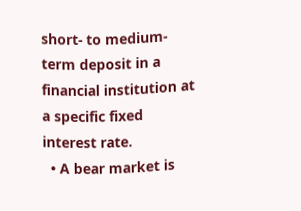short- to medium-term deposit in a financial institution at a specific fixed interest rate.
  • A bear market is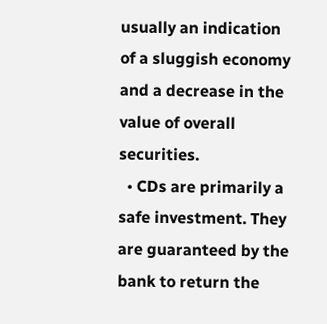usually an indication of a sluggish economy and a decrease in the value of overall securities.
  • CDs are primarily a safe investment. They are guaranteed by the bank to return the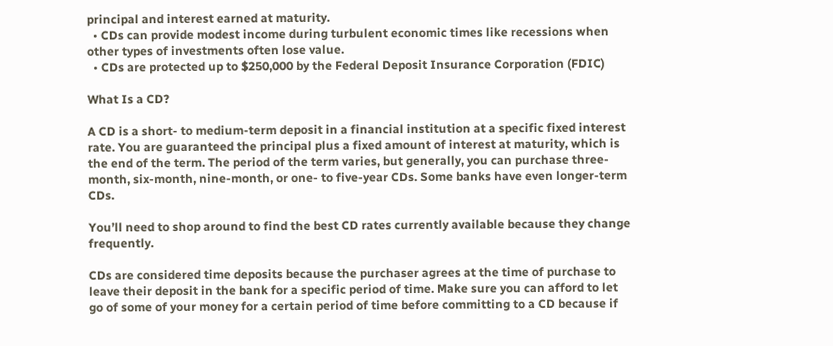principal and interest earned at maturity.
  • CDs can provide modest income during turbulent economic times like recessions when other types of investments often lose value.
  • CDs are protected up to $250,000 by the Federal Deposit Insurance Corporation (FDIC)

What Is a CD?

A CD is a short- to medium-term deposit in a financial institution at a specific fixed interest rate. You are guaranteed the principal plus a fixed amount of interest at maturity, which is the end of the term. The period of the term varies, but generally, you can purchase three-month, six-month, nine-month, or one- to five-year CDs. Some banks have even longer-term CDs.

You’ll need to shop around to find the best CD rates currently available because they change frequently.

CDs are considered time deposits because the purchaser agrees at the time of purchase to leave their deposit in the bank for a specific period of time. Make sure you can afford to let go of some of your money for a certain period of time before committing to a CD because if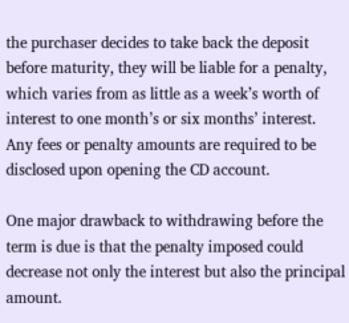the purchaser decides to take back the deposit before maturity, they will be liable for a penalty, which varies from as little as a week’s worth of interest to one month’s or six months’ interest. Any fees or penalty amounts are required to be disclosed upon opening the CD account.

One major drawback to withdrawing before the term is due is that the penalty imposed could decrease not only the interest but also the principal amount.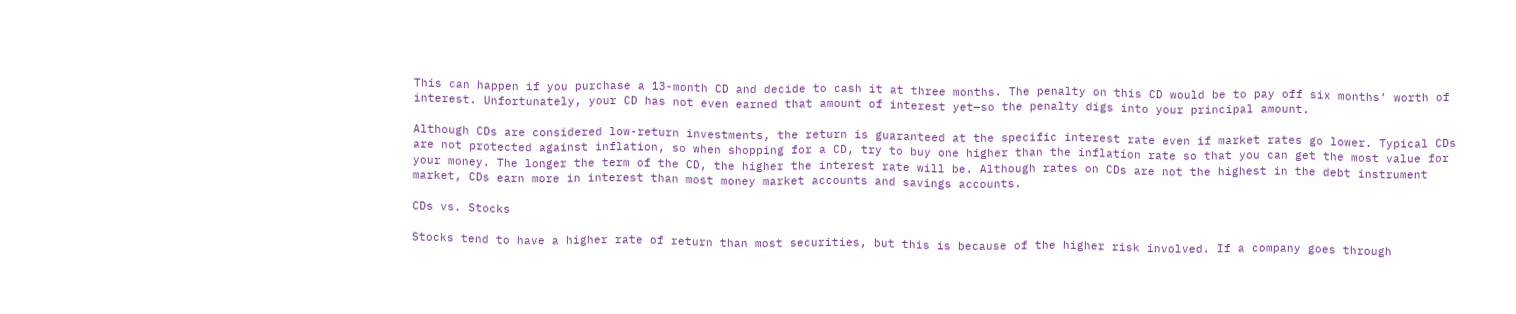This can happen if you purchase a 13-month CD and decide to cash it at three months. The penalty on this CD would be to pay off six months’ worth of interest. Unfortunately, your CD has not even earned that amount of interest yet—so the penalty digs into your principal amount.

Although CDs are considered low-return investments, the return is guaranteed at the specific interest rate even if market rates go lower. Typical CDs are not protected against inflation, so when shopping for a CD, try to buy one higher than the inflation rate so that you can get the most value for your money. The longer the term of the CD, the higher the interest rate will be. Although rates on CDs are not the highest in the debt instrument market, CDs earn more in interest than most money market accounts and savings accounts.

CDs vs. Stocks

Stocks tend to have a higher rate of return than most securities, but this is because of the higher risk involved. If a company goes through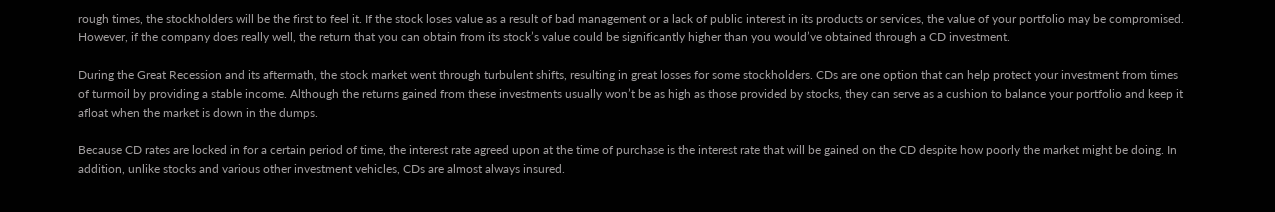rough times, the stockholders will be the first to feel it. If the stock loses value as a result of bad management or a lack of public interest in its products or services, the value of your portfolio may be compromised. However, if the company does really well, the return that you can obtain from its stock’s value could be significantly higher than you would’ve obtained through a CD investment.

During the Great Recession and its aftermath, the stock market went through turbulent shifts, resulting in great losses for some stockholders. CDs are one option that can help protect your investment from times of turmoil by providing a stable income. Although the returns gained from these investments usually won’t be as high as those provided by stocks, they can serve as a cushion to balance your portfolio and keep it afloat when the market is down in the dumps.

Because CD rates are locked in for a certain period of time, the interest rate agreed upon at the time of purchase is the interest rate that will be gained on the CD despite how poorly the market might be doing. In addition, unlike stocks and various other investment vehicles, CDs are almost always insured.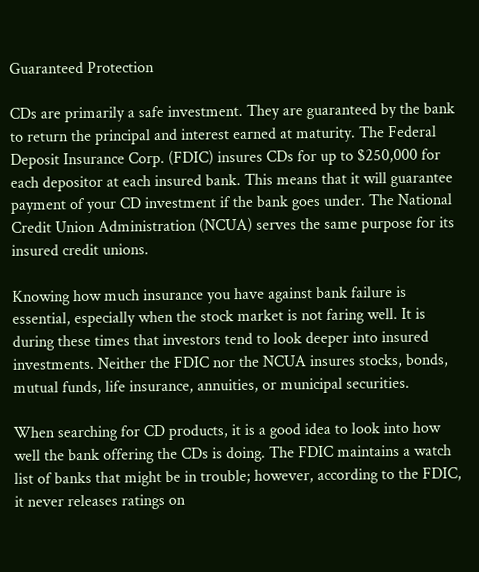Guaranteed Protection

CDs are primarily a safe investment. They are guaranteed by the bank to return the principal and interest earned at maturity. The Federal Deposit Insurance Corp. (FDIC) insures CDs for up to $250,000 for each depositor at each insured bank. This means that it will guarantee payment of your CD investment if the bank goes under. The National Credit Union Administration (NCUA) serves the same purpose for its insured credit unions.

Knowing how much insurance you have against bank failure is essential, especially when the stock market is not faring well. It is during these times that investors tend to look deeper into insured investments. Neither the FDIC nor the NCUA insures stocks, bonds, mutual funds, life insurance, annuities, or municipal securities.

When searching for CD products, it is a good idea to look into how well the bank offering the CDs is doing. The FDIC maintains a watch list of banks that might be in trouble; however, according to the FDIC, it never releases ratings on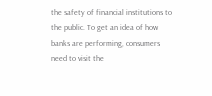the safety of financial institutions to the public. To get an idea of how banks are performing, consumers need to visit the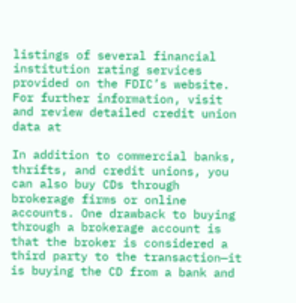listings of several financial institution rating services provided on the FDIC’s website. For further information, visit and review detailed credit union data at

In addition to commercial banks, thrifts, and credit unions, you can also buy CDs through brokerage firms or online accounts. One drawback to buying through a brokerage account is that the broker is considered a third party to the transaction—it is buying the CD from a bank and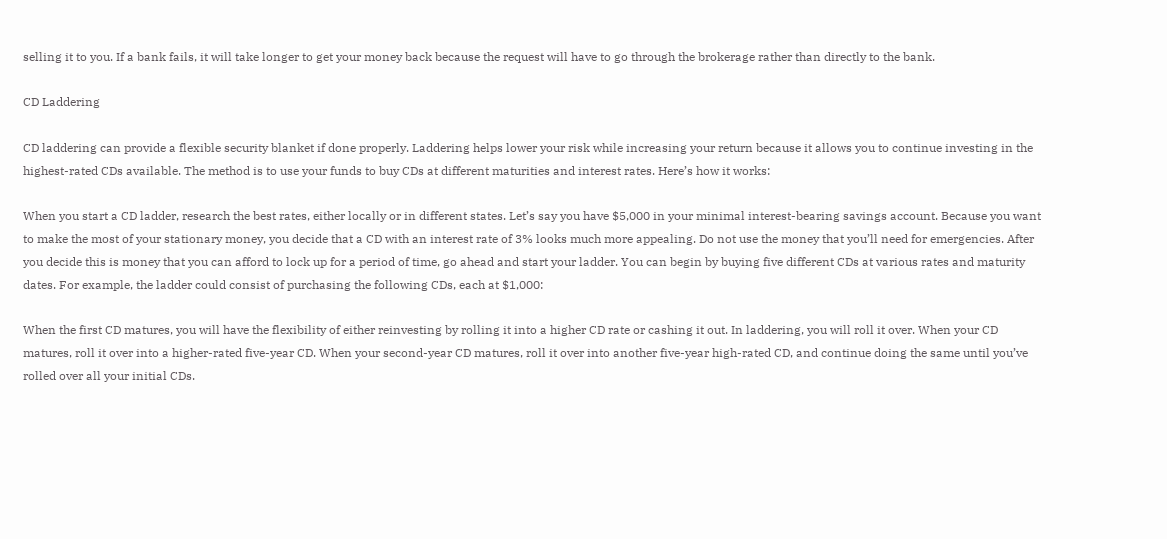selling it to you. If a bank fails, it will take longer to get your money back because the request will have to go through the brokerage rather than directly to the bank.

CD Laddering

CD laddering can provide a flexible security blanket if done properly. Laddering helps lower your risk while increasing your return because it allows you to continue investing in the highest-rated CDs available. The method is to use your funds to buy CDs at different maturities and interest rates. Here’s how it works:

When you start a CD ladder, research the best rates, either locally or in different states. Let’s say you have $5,000 in your minimal interest-bearing savings account. Because you want to make the most of your stationary money, you decide that a CD with an interest rate of 3% looks much more appealing. Do not use the money that you’ll need for emergencies. After you decide this is money that you can afford to lock up for a period of time, go ahead and start your ladder. You can begin by buying five different CDs at various rates and maturity dates. For example, the ladder could consist of purchasing the following CDs, each at $1,000:

When the first CD matures, you will have the flexibility of either reinvesting by rolling it into a higher CD rate or cashing it out. In laddering, you will roll it over. When your CD matures, roll it over into a higher-rated five-year CD. When your second-year CD matures, roll it over into another five-year high-rated CD, and continue doing the same until you’ve rolled over all your initial CDs.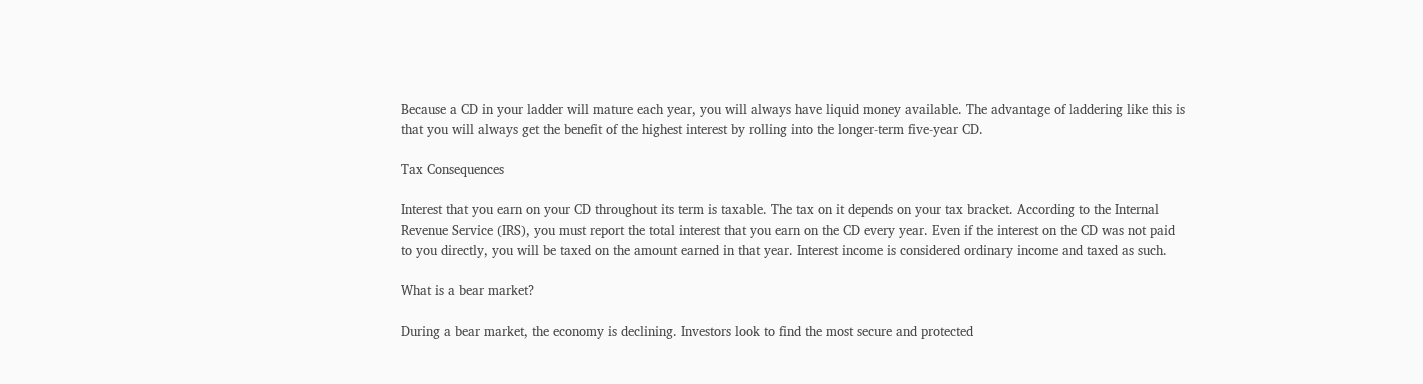Because a CD in your ladder will mature each year, you will always have liquid money available. The advantage of laddering like this is that you will always get the benefit of the highest interest by rolling into the longer-term five-year CD.

Tax Consequences

Interest that you earn on your CD throughout its term is taxable. The tax on it depends on your tax bracket. According to the Internal Revenue Service (IRS), you must report the total interest that you earn on the CD every year. Even if the interest on the CD was not paid to you directly, you will be taxed on the amount earned in that year. Interest income is considered ordinary income and taxed as such.

What is a bear market?

During a bear market, the economy is declining. Investors look to find the most secure and protected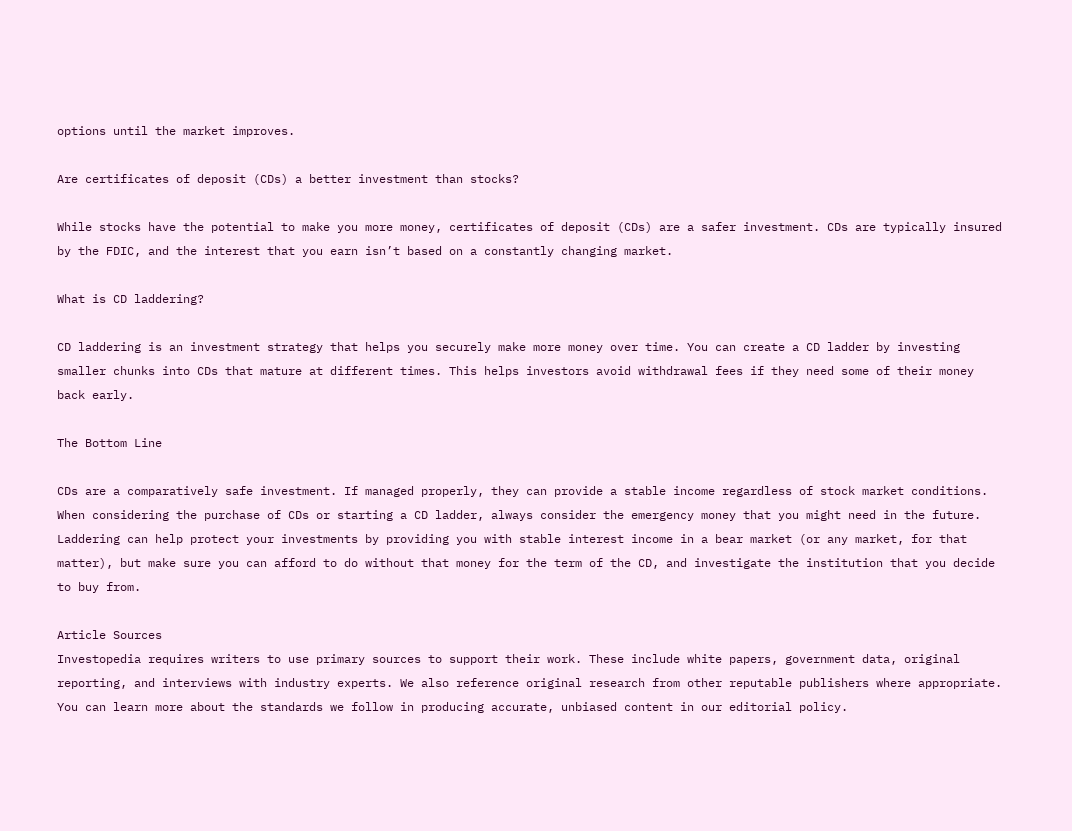options until the market improves.

Are certificates of deposit (CDs) a better investment than stocks?

While stocks have the potential to make you more money, certificates of deposit (CDs) are a safer investment. CDs are typically insured by the FDIC, and the interest that you earn isn’t based on a constantly changing market.

What is CD laddering?

CD laddering is an investment strategy that helps you securely make more money over time. You can create a CD ladder by investing smaller chunks into CDs that mature at different times. This helps investors avoid withdrawal fees if they need some of their money back early.

The Bottom Line

CDs are a comparatively safe investment. If managed properly, they can provide a stable income regardless of stock market conditions. When considering the purchase of CDs or starting a CD ladder, always consider the emergency money that you might need in the future. Laddering can help protect your investments by providing you with stable interest income in a bear market (or any market, for that matter), but make sure you can afford to do without that money for the term of the CD, and investigate the institution that you decide to buy from.

Article Sources
Investopedia requires writers to use primary sources to support their work. These include white papers, government data, original reporting, and interviews with industry experts. We also reference original research from other reputable publishers where appropriate. You can learn more about the standards we follow in producing accurate, unbiased content in our editorial policy.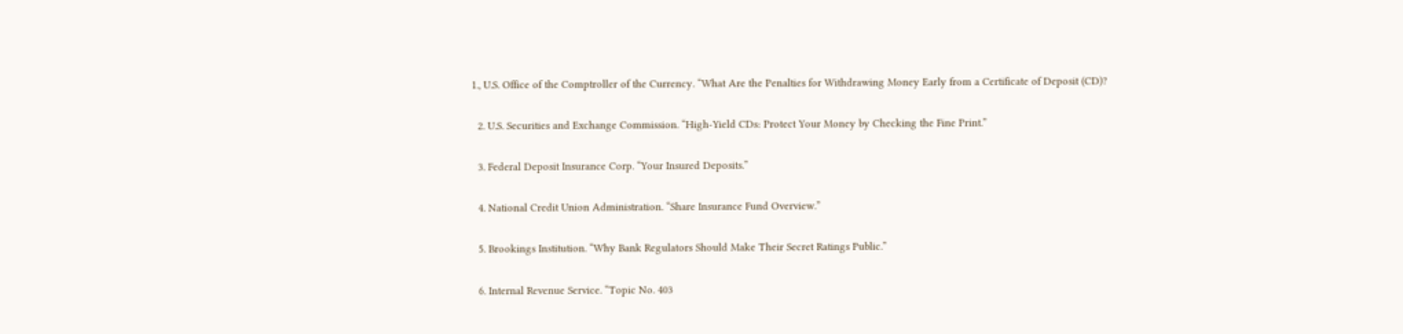1., U.S. Office of the Comptroller of the Currency. “What Are the Penalties for Withdrawing Money Early from a Certificate of Deposit (CD)?

  2. U.S. Securities and Exchange Commission. “High-Yield CDs: Protect Your Money by Checking the Fine Print.”

  3. Federal Deposit Insurance Corp. “Your Insured Deposits.”

  4. National Credit Union Administration. “Share Insurance Fund Overview.”

  5. Brookings Institution. “Why Bank Regulators Should Make Their Secret Ratings Public.”

  6. Internal Revenue Service. “Topic No. 403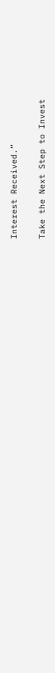Interest Received.”

Take the Next Step to Invest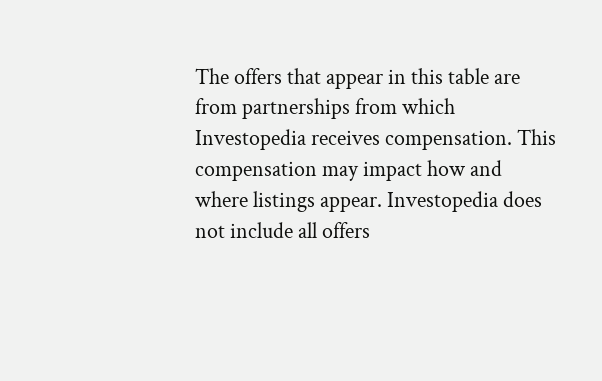The offers that appear in this table are from partnerships from which Investopedia receives compensation. This compensation may impact how and where listings appear. Investopedia does not include all offers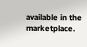available in the marketplace.